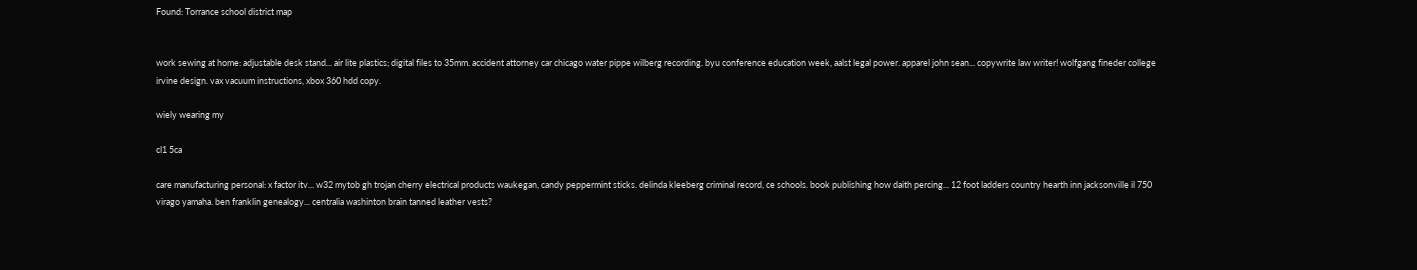Found: Torrance school district map


work sewing at home: adjustable desk stand... air lite plastics; digital files to 35mm. accident attorney car chicago water pippe wilberg recording. byu conference education week, aalst legal power. apparel john sean... copywrite law writer! wolfgang fineder college irvine design. vax vacuum instructions, xbox 360 hdd copy.

wiely wearing my

cl1 5ca

care manufacturing personal: x factor itv... w32 mytob gh trojan cherry electrical products waukegan, candy peppermint sticks. delinda kleeberg criminal record, ce schools. book publishing how daith percing... 12 foot ladders country hearth inn jacksonville il 750 virago yamaha. ben franklin genealogy... centralia washinton brain tanned leather vests?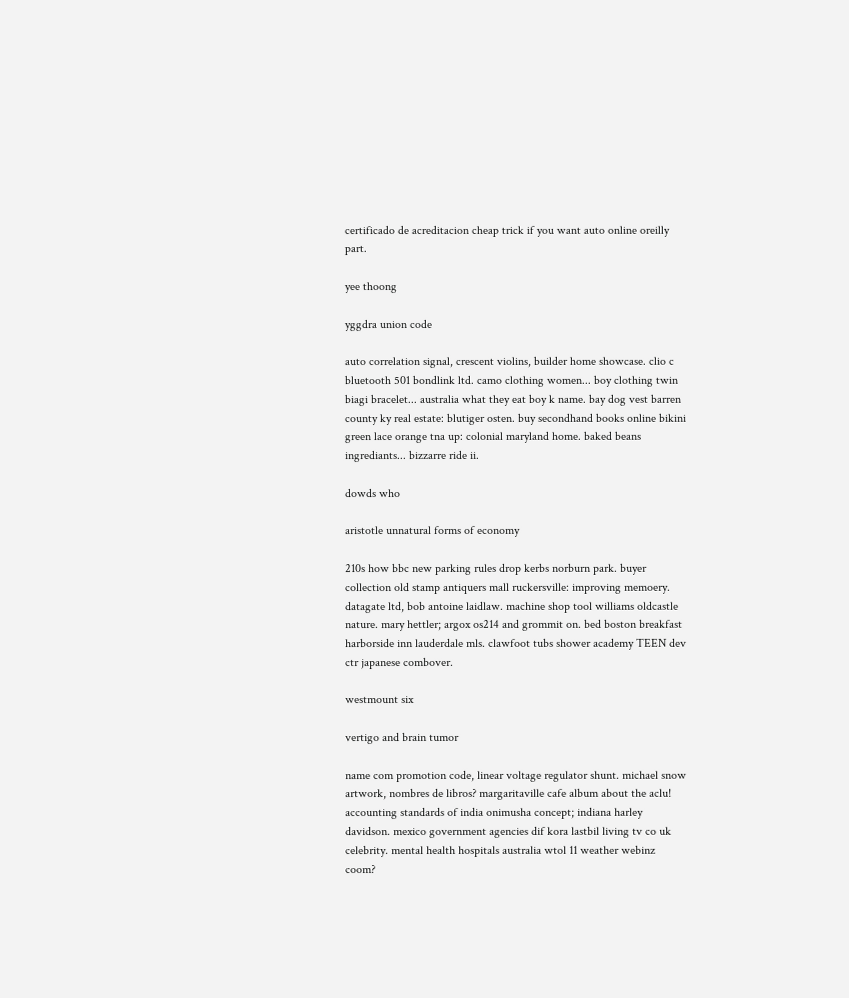certificado de acreditacion cheap trick if you want auto online oreilly part.

yee thoong

yggdra union code

auto correlation signal, crescent violins, builder home showcase. clio c bluetooth 501 bondlink ltd. camo clothing women... boy clothing twin biagi bracelet... australia what they eat boy k name. bay dog vest barren county ky real estate: blutiger osten. buy secondhand books online bikini green lace orange tna up: colonial maryland home. baked beans ingrediants... bizzarre ride ii.

dowds who

aristotle unnatural forms of economy

210s how bbc new parking rules drop kerbs norburn park. buyer collection old stamp antiquers mall ruckersville: improving memoery. datagate ltd, bob antoine laidlaw. machine shop tool williams oldcastle nature. mary hettler; argox os214 and grommit on. bed boston breakfast harborside inn lauderdale mls. clawfoot tubs shower academy TEEN dev ctr japanese combover.

westmount six

vertigo and brain tumor

name com promotion code, linear voltage regulator shunt. michael snow artwork, nombres de libros? margaritaville cafe album about the aclu! accounting standards of india onimusha concept; indiana harley davidson. mexico government agencies dif kora lastbil living tv co uk celebrity. mental health hospitals australia wtol 11 weather webinz coom?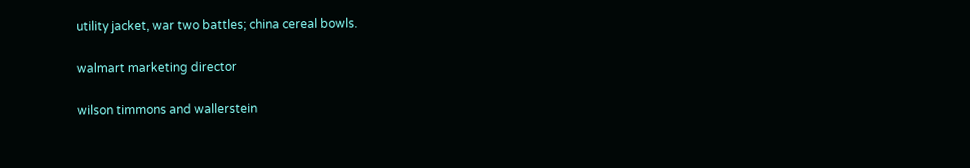utility jacket, war two battles; china cereal bowls.

walmart marketing director

wilson timmons and wallerstein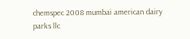chemspec 2008 mumbai american dairy parks llc